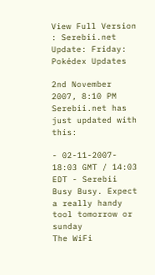View Full Version : Serebii.net Update: Friday: Pokédex Updates

2nd November 2007, 8:10 PM
Serebii.net has just updated with this:

- 02-11-2007- 18:03 GMT / 14:03 EDT - Serebii Busy Busy. Expect a really handy tool tomorrow or sunday
The WiFi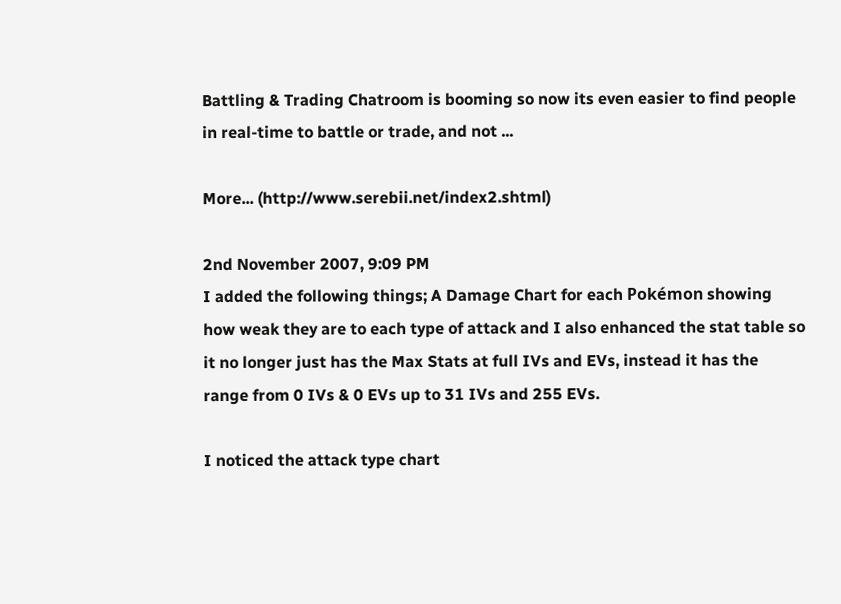Battling & Trading Chatroom is booming so now its even easier to find people in real-time to battle or trade, and not ...

More... (http://www.serebii.net/index2.shtml)

2nd November 2007, 9:09 PM
I added the following things; A Damage Chart for each Pokémon showing how weak they are to each type of attack and I also enhanced the stat table so it no longer just has the Max Stats at full IVs and EVs, instead it has the range from 0 IVs & 0 EVs up to 31 IVs and 255 EVs.

I noticed the attack type chart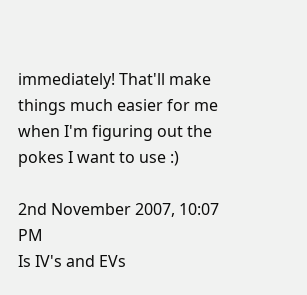immediately! That'll make things much easier for me when I'm figuring out the pokes I want to use :)

2nd November 2007, 10:07 PM
Is IV's and EVs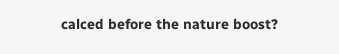calced before the nature boost?